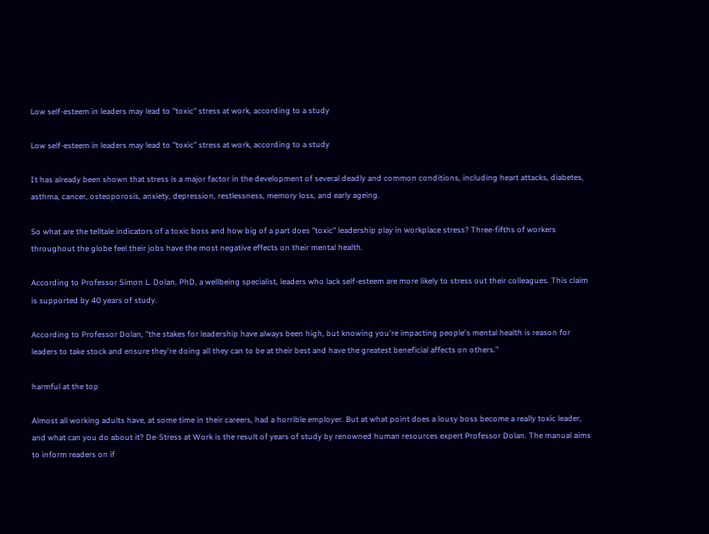Low self-esteem in leaders may lead to "toxic" stress at work, according to a study

Low self-esteem in leaders may lead to "toxic" stress at work, according to a study

It has already been shown that stress is a major factor in the development of several deadly and common conditions, including heart attacks, diabetes, asthma, cancer, osteoporosis, anxiety, depression, restlessness, memory loss, and early ageing.

So what are the telltale indicators of a toxic boss and how big of a part does "toxic" leadership play in workplace stress? Three-fifths of workers throughout the globe feel their jobs have the most negative effects on their mental health.

According to Professor Simon L. Dolan, PhD, a wellbeing specialist, leaders who lack self-esteem are more likely to stress out their colleagues. This claim is supported by 40 years of study.

According to Professor Dolan, "the stakes for leadership have always been high, but knowing you're impacting people's mental health is reason for leaders to take stock and ensure they're doing all they can to be at their best and have the greatest beneficial affects on others."

harmful at the top

Almost all working adults have, at some time in their careers, had a horrible employer. But at what point does a lousy boss become a really toxic leader, and what can you do about it? De-Stress at Work is the result of years of study by renowned human resources expert Professor Dolan. The manual aims to inform readers on if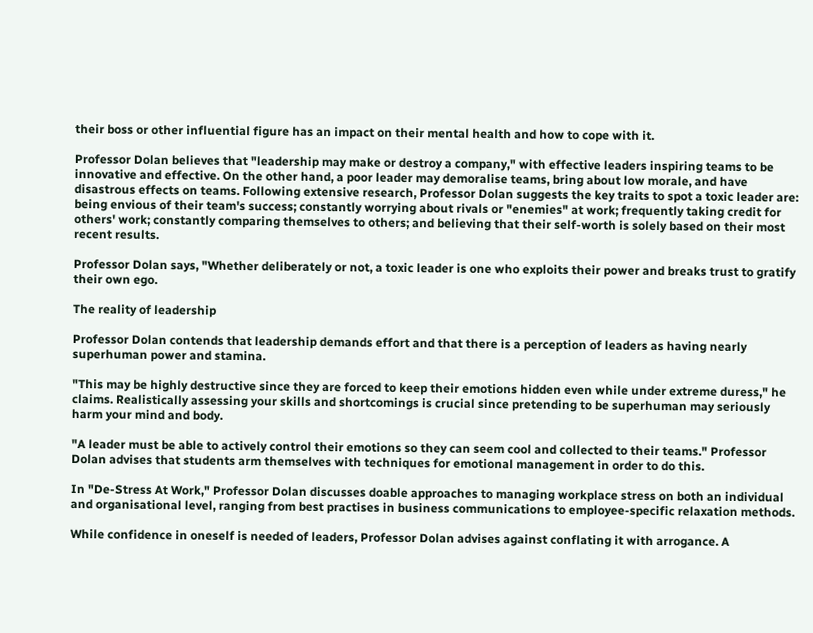their boss or other influential figure has an impact on their mental health and how to cope with it.

Professor Dolan believes that "leadership may make or destroy a company," with effective leaders inspiring teams to be innovative and effective. On the other hand, a poor leader may demoralise teams, bring about low morale, and have disastrous effects on teams. Following extensive research, Professor Dolan suggests the key traits to spot a toxic leader are: being envious of their team's success; constantly worrying about rivals or "enemies" at work; frequently taking credit for others' work; constantly comparing themselves to others; and believing that their self-worth is solely based on their most recent results.

Professor Dolan says, "Whether deliberately or not, a toxic leader is one who exploits their power and breaks trust to gratify their own ego.

The reality of leadership

Professor Dolan contends that leadership demands effort and that there is a perception of leaders as having nearly superhuman power and stamina.

"This may be highly destructive since they are forced to keep their emotions hidden even while under extreme duress," he claims. Realistically assessing your skills and shortcomings is crucial since pretending to be superhuman may seriously harm your mind and body.

"A leader must be able to actively control their emotions so they can seem cool and collected to their teams." Professor Dolan advises that students arm themselves with techniques for emotional management in order to do this.

In "De-Stress At Work," Professor Dolan discusses doable approaches to managing workplace stress on both an individual and organisational level, ranging from best practises in business communications to employee-specific relaxation methods.

While confidence in oneself is needed of leaders, Professor Dolan advises against conflating it with arrogance. A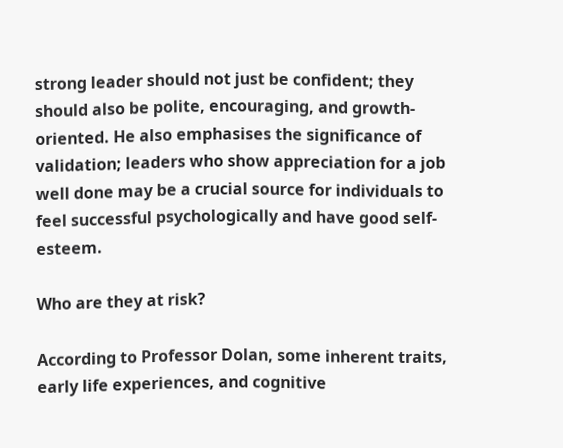strong leader should not just be confident; they should also be polite, encouraging, and growth-oriented. He also emphasises the significance of validation; leaders who show appreciation for a job well done may be a crucial source for individuals to feel successful psychologically and have good self-esteem.

Who are they at risk?

According to Professor Dolan, some inherent traits, early life experiences, and cognitive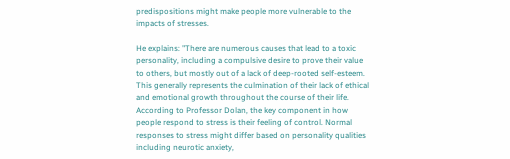predispositions might make people more vulnerable to the impacts of stresses.

He explains: "There are numerous causes that lead to a toxic personality, including a compulsive desire to prove their value to others, but mostly out of a lack of deep-rooted self-esteem. This generally represents the culmination of their lack of ethical and emotional growth throughout the course of their life. According to Professor Dolan, the key component in how people respond to stress is their feeling of control. Normal responses to stress might differ based on personality qualities including neurotic anxiety,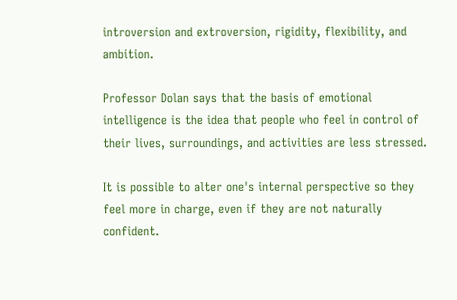introversion and extroversion, rigidity, flexibility, and ambition.

Professor Dolan says that the basis of emotional intelligence is the idea that people who feel in control of their lives, surroundings, and activities are less stressed.

It is possible to alter one's internal perspective so they feel more in charge, even if they are not naturally confident.